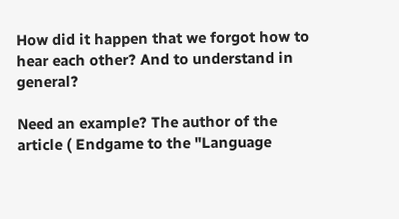How did it happen that we forgot how to hear each other? And to understand in general?

Need an example? The author of the article ( Endgame to the "Language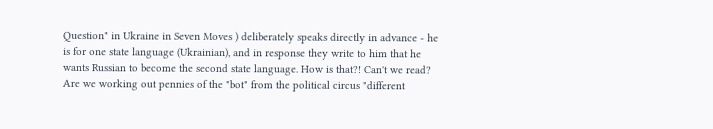Question" in Ukraine in Seven Moves ) deliberately speaks directly in advance - he is for one state language (Ukrainian), and in response they write to him that he wants Russian to become the second state language. How is that?! Can't we read? Are we working out pennies of the "bot" from the political circus "different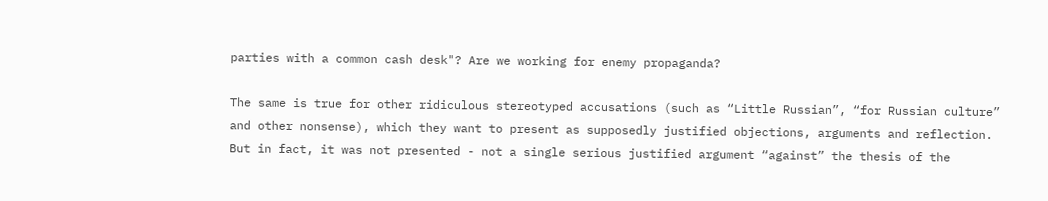parties with a common cash desk"? Are we working for enemy propaganda?

The same is true for other ridiculous stereotyped accusations (such as “Little Russian”, “for Russian culture” and other nonsense), which they want to present as supposedly justified objections, arguments and reflection. But in fact, it was not presented - not a single serious justified argument “against” the thesis of the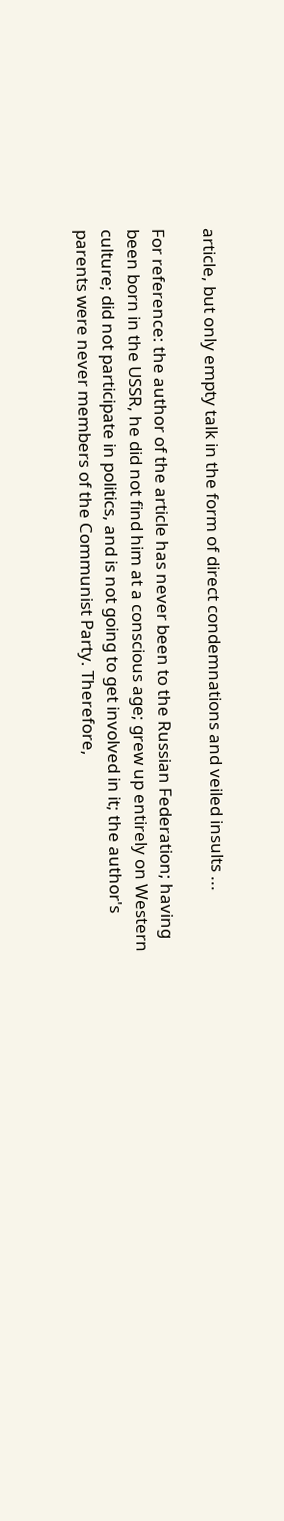article, but only empty talk in the form of direct condemnations and veiled insults ...

For reference: the author of the article has never been to the Russian Federation; having been born in the USSR, he did not find him at a conscious age; grew up entirely on Western culture; did not participate in politics, and is not going to get involved in it; the author's parents were never members of the Communist Party. Therefore,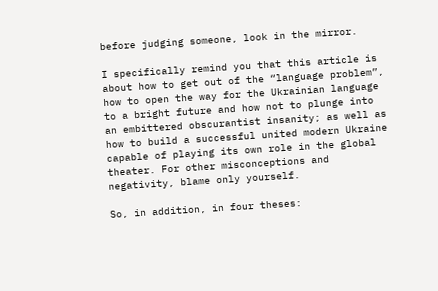before judging someone, look in the mirror.

I specifically remind you that this article is about how to get out of the “language problem”, how to open the way for the Ukrainian language to a bright future and how not to plunge into an embittered obscurantist insanity; as well as how to build a successful united modern Ukraine capable of playing its own role in the global theater. For other misconceptions and negativity, blame only yourself.

So, in addition, in four theses: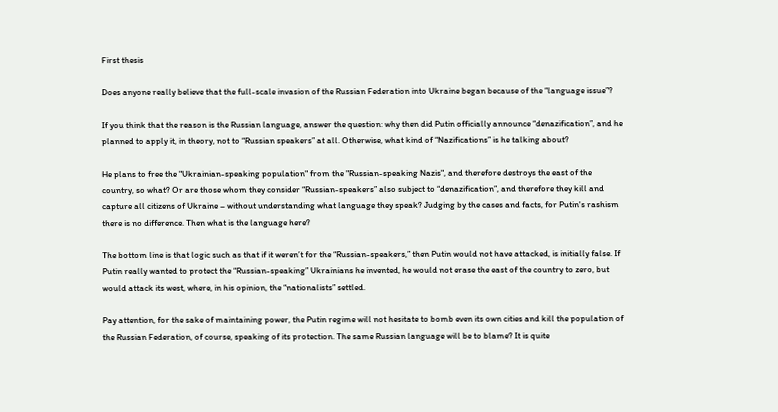First thesis

Does anyone really believe that the full-scale invasion of the Russian Federation into Ukraine began because of the “language issue”?

If you think that the reason is the Russian language, answer the question: why then did Putin officially announce “denazification”, and he planned to apply it, in theory, not to “Russian speakers” at all. Otherwise, what kind of “Nazifications” is he talking about?

He plans to free the "Ukrainian-speaking population" from the "Russian-speaking Nazis", and therefore destroys the east of the country, so what? Or are those whom they consider “Russian-speakers” also subject to “denazification”, and therefore they kill and capture all citizens of Ukraine – without understanding what language they speak? Judging by the cases and facts, for Putin's rashism there is no difference. Then what is the language here?

The bottom line is that logic such as that if it weren’t for the “Russian-speakers,” then Putin would not have attacked, is initially false. If Putin really wanted to protect the “Russian-speaking” Ukrainians he invented, he would not erase the east of the country to zero, but would attack its west, where, in his opinion, the “nationalists” settled.

Pay attention, for the sake of maintaining power, the Putin regime will not hesitate to bomb even its own cities and kill the population of the Russian Federation, of course, speaking of its protection. The same Russian language will be to blame? It is quite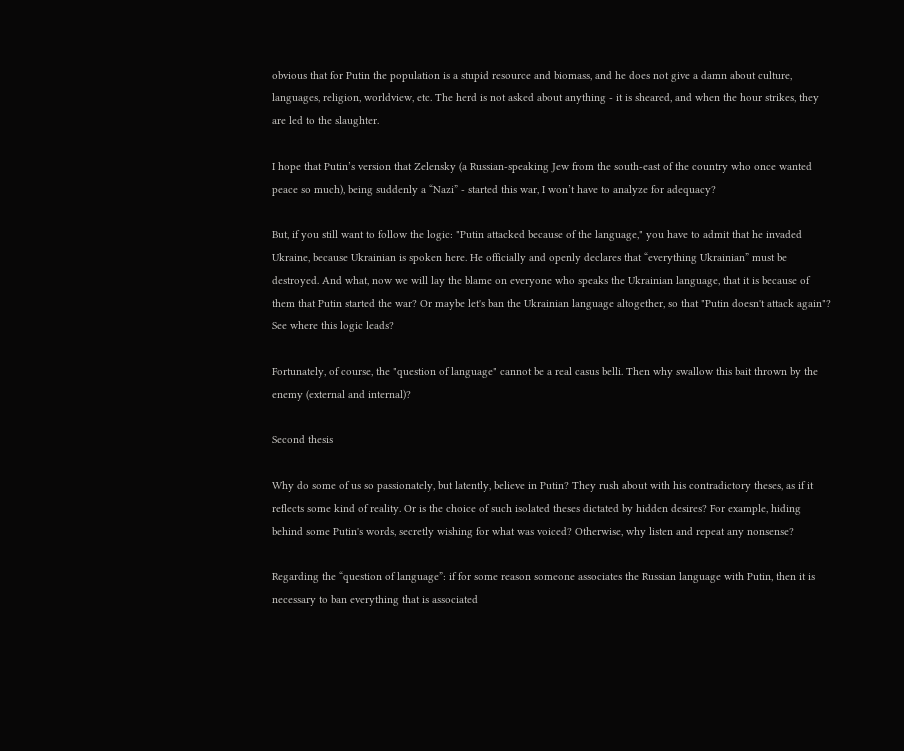obvious that for Putin the population is a stupid resource and biomass, and he does not give a damn about culture, languages, religion, worldview, etc. The herd is not asked about anything - it is sheared, and when the hour strikes, they are led to the slaughter.

I hope that Putin’s version that Zelensky (a Russian-speaking Jew from the south-east of the country who once wanted peace so much), being suddenly a “Nazi” - started this war, I won’t have to analyze for adequacy?

But, if you still want to follow the logic: "Putin attacked because of the language," you have to admit that he invaded Ukraine, because Ukrainian is spoken here. He officially and openly declares that “everything Ukrainian” must be destroyed. And what, now we will lay the blame on everyone who speaks the Ukrainian language, that it is because of them that Putin started the war? Or maybe let's ban the Ukrainian language altogether, so that "Putin doesn't attack again"? See where this logic leads?

Fortunately, of course, the "question of language" cannot be a real casus belli. Then why swallow this bait thrown by the enemy (external and internal)?

Second thesis

Why do some of us so passionately, but latently, believe in Putin? They rush about with his contradictory theses, as if it reflects some kind of reality. Or is the choice of such isolated theses dictated by hidden desires? For example, hiding behind some Putin's words, secretly wishing for what was voiced? Otherwise, why listen and repeat any nonsense?

Regarding the “question of language”: if for some reason someone associates the Russian language with Putin, then it is necessary to ban everything that is associated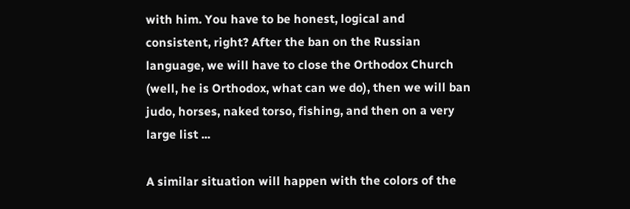with him. You have to be honest, logical and consistent, right? After the ban on the Russian language, we will have to close the Orthodox Church (well, he is Orthodox, what can we do), then we will ban judo, horses, naked torso, fishing, and then on a very large list ...

A similar situation will happen with the colors of the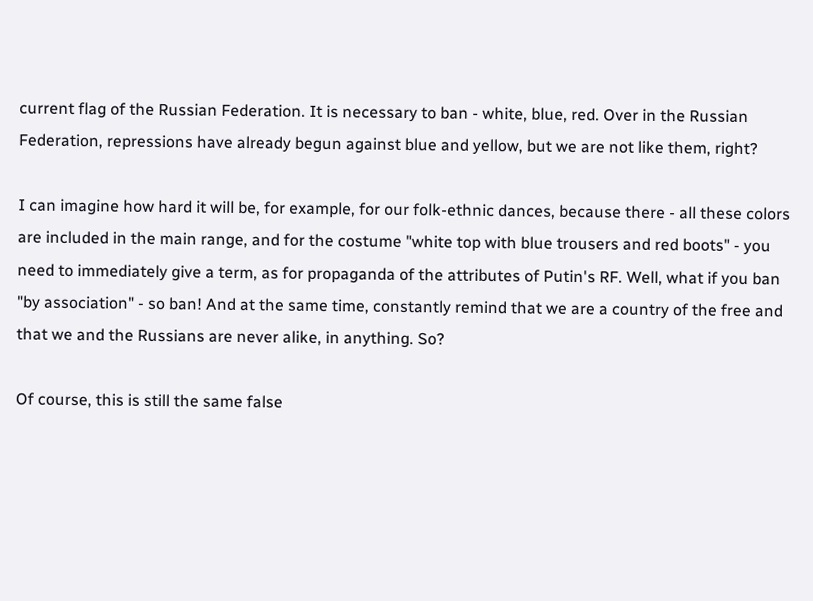current flag of the Russian Federation. It is necessary to ban - white, blue, red. Over in the Russian Federation, repressions have already begun against blue and yellow, but we are not like them, right?

I can imagine how hard it will be, for example, for our folk-ethnic dances, because there - all these colors are included in the main range, and for the costume "white top with blue trousers and red boots" - you need to immediately give a term, as for propaganda of the attributes of Putin's RF. Well, what if you ban "by association" - so ban! And at the same time, constantly remind that we are a country of the free and that we and the Russians are never alike, in anything. So?

Of course, this is still the same false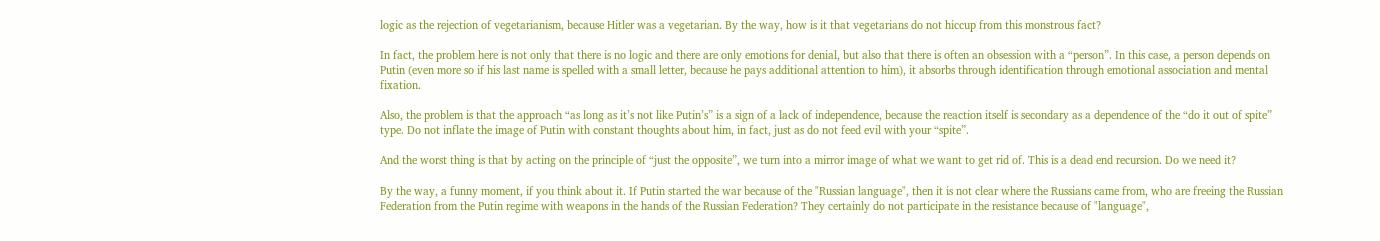logic as the rejection of vegetarianism, because Hitler was a vegetarian. By the way, how is it that vegetarians do not hiccup from this monstrous fact?

In fact, the problem here is not only that there is no logic and there are only emotions for denial, but also that there is often an obsession with a “person”. In this case, a person depends on Putin (even more so if his last name is spelled with a small letter, because he pays additional attention to him), it absorbs through identification through emotional association and mental fixation.

Also, the problem is that the approach “as long as it’s not like Putin’s” is a sign of a lack of independence, because the reaction itself is secondary as a dependence of the “do it out of spite” type. Do not inflate the image of Putin with constant thoughts about him, in fact, just as do not feed evil with your “spite”.

And the worst thing is that by acting on the principle of “just the opposite”, we turn into a mirror image of what we want to get rid of. This is a dead end recursion. Do we need it?

By the way, a funny moment, if you think about it. If Putin started the war because of the "Russian language", then it is not clear where the Russians came from, who are freeing the Russian Federation from the Putin regime with weapons in the hands of the Russian Federation? They certainly do not participate in the resistance because of "language",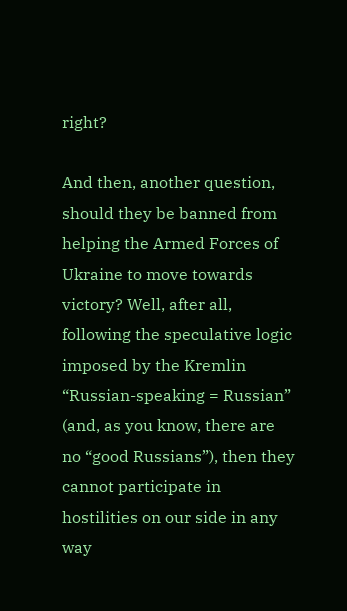right?

And then, another question, should they be banned from helping the Armed Forces of Ukraine to move towards victory? Well, after all, following the speculative logic imposed by the Kremlin “Russian-speaking = Russian” (and, as you know, there are no “good Russians”), then they cannot participate in hostilities on our side in any way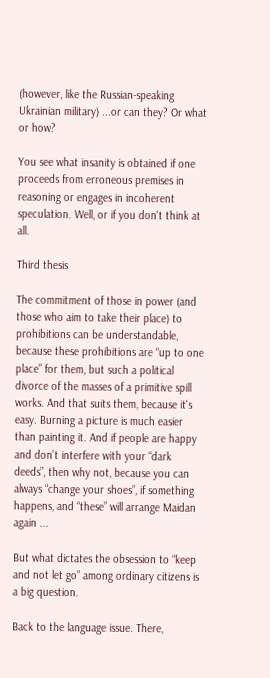(however, like the Russian-speaking Ukrainian military) ...or can they? Or what or how?

You see what insanity is obtained if one proceeds from erroneous premises in reasoning or engages in incoherent speculation. Well, or if you don't think at all.

Third thesis

The commitment of those in power (and those who aim to take their place) to prohibitions can be understandable, because these prohibitions are “up to one place” for them, but such a political divorce of the masses of a primitive spill works. And that suits them, because it's easy. Burning a picture is much easier than painting it. And if people are happy and don’t interfere with your “dark deeds”, then why not, because you can always “change your shoes”, if something happens, and “these” will arrange Maidan again ...

But what dictates the obsession to “keep and not let go” among ordinary citizens is a big question.

Back to the language issue. There,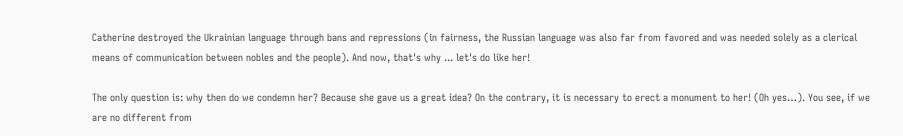Catherine destroyed the Ukrainian language through bans and repressions (in fairness, the Russian language was also far from favored and was needed solely as a clerical means of communication between nobles and the people). And now, that's why ... let's do like her!

The only question is: why then do we condemn her? Because she gave us a great idea? On the contrary, it is necessary to erect a monument to her! (Oh yes…). You see, if we are no different from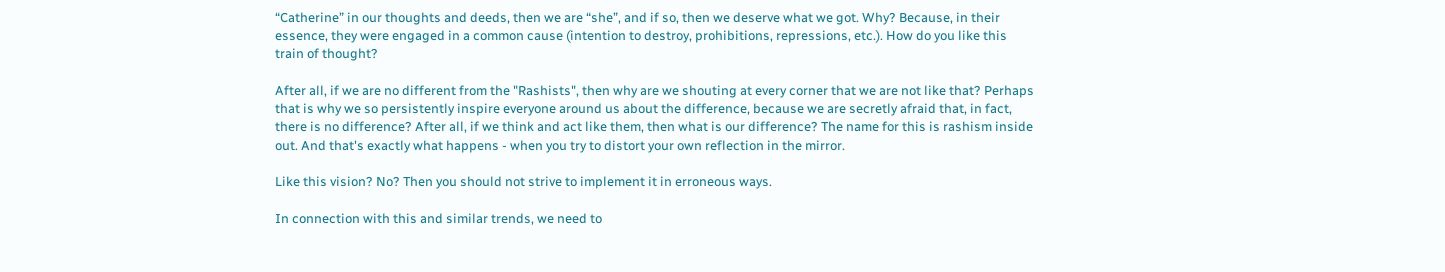“Catherine” in our thoughts and deeds, then we are “she”, and if so, then we deserve what we got. Why? Because, in their essence, they were engaged in a common cause (intention to destroy, prohibitions, repressions, etc.). How do you like this train of thought?

After all, if we are no different from the "Rashists", then why are we shouting at every corner that we are not like that? Perhaps that is why we so persistently inspire everyone around us about the difference, because we are secretly afraid that, in fact, there is no difference? After all, if we think and act like them, then what is our difference? The name for this is rashism inside out. And that's exactly what happens - when you try to distort your own reflection in the mirror.

Like this vision? No? Then you should not strive to implement it in erroneous ways.

In connection with this and similar trends, we need to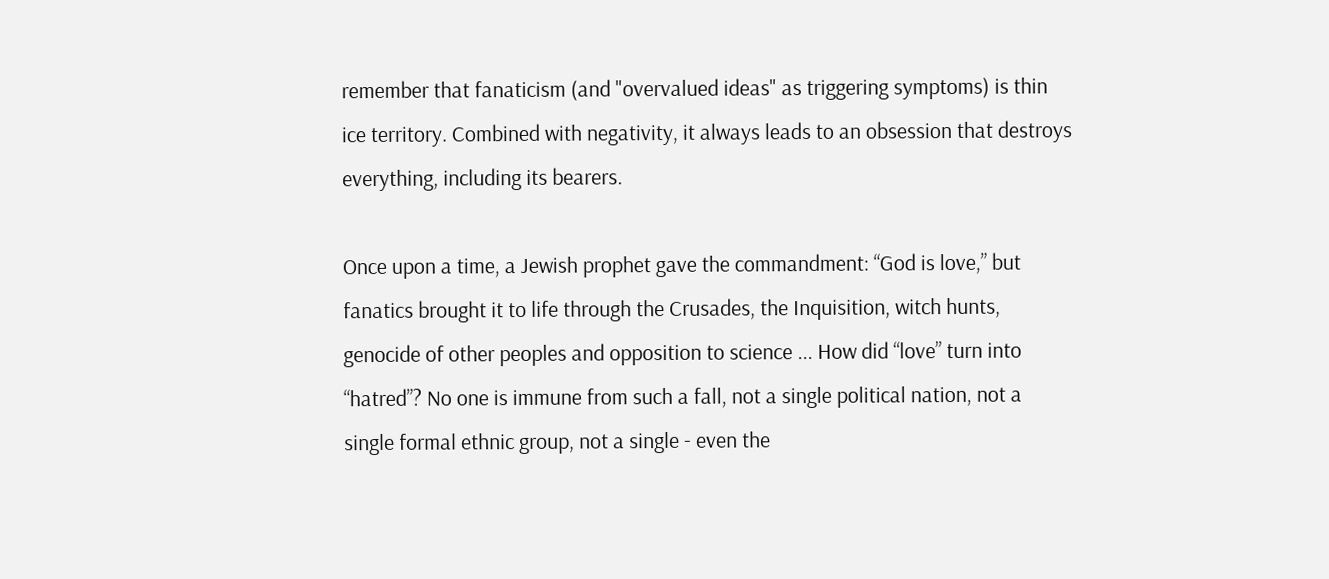remember that fanaticism (and "overvalued ideas" as triggering symptoms) is thin ice territory. Combined with negativity, it always leads to an obsession that destroys everything, including its bearers.

Once upon a time, a Jewish prophet gave the commandment: “God is love,” but fanatics brought it to life through the Crusades, the Inquisition, witch hunts, genocide of other peoples and opposition to science ... How did “love” turn into “hatred”? No one is immune from such a fall, not a single political nation, not a single formal ethnic group, not a single - even the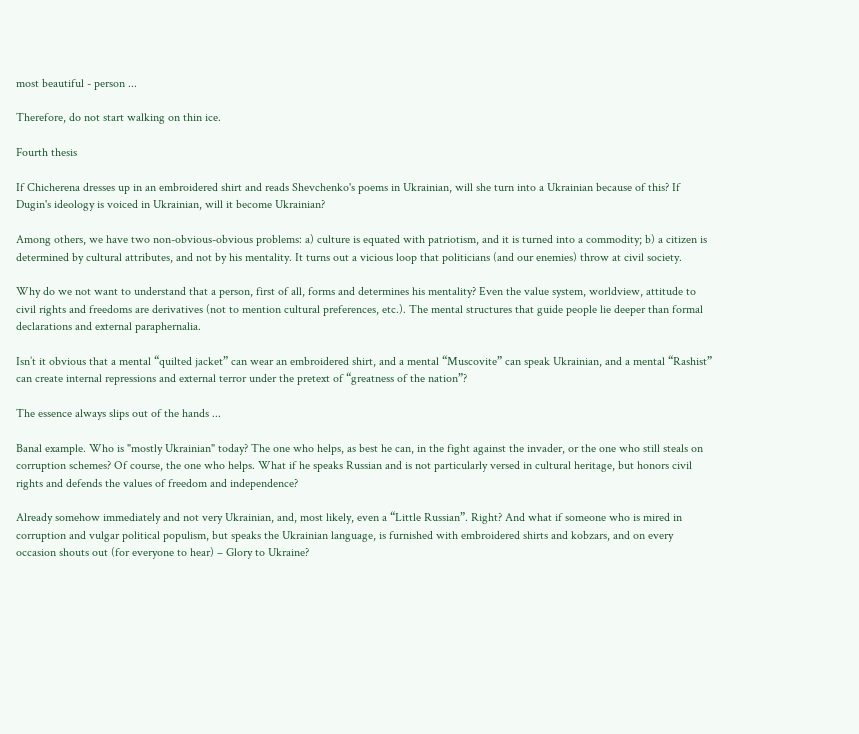most beautiful - person ...

Therefore, do not start walking on thin ice.

Fourth thesis

If Chicherena dresses up in an embroidered shirt and reads Shevchenko's poems in Ukrainian, will she turn into a Ukrainian because of this? If Dugin's ideology is voiced in Ukrainian, will it become Ukrainian?

Among others, we have two non-obvious-obvious problems: a) culture is equated with patriotism, and it is turned into a commodity; b) a citizen is determined by cultural attributes, and not by his mentality. It turns out a vicious loop that politicians (and our enemies) throw at civil society.

Why do we not want to understand that a person, first of all, forms and determines his mentality? Even the value system, worldview, attitude to civil rights and freedoms are derivatives (not to mention cultural preferences, etc.). The mental structures that guide people lie deeper than formal declarations and external paraphernalia.

Isn’t it obvious that a mental “quilted jacket” can wear an embroidered shirt, and a mental “Muscovite” can speak Ukrainian, and a mental “Rashist” can create internal repressions and external terror under the pretext of “greatness of the nation”?

The essence always slips out of the hands ...

Banal example. Who is "mostly Ukrainian" today? The one who helps, as best he can, in the fight against the invader, or the one who still steals on corruption schemes? Of course, the one who helps. What if he speaks Russian and is not particularly versed in cultural heritage, but honors civil rights and defends the values of freedom and independence?

Already somehow immediately and not very Ukrainian, and, most likely, even a “Little Russian”. Right? And what if someone who is mired in corruption and vulgar political populism, but speaks the Ukrainian language, is furnished with embroidered shirts and kobzars, and on every occasion shouts out (for everyone to hear) – Glory to Ukraine?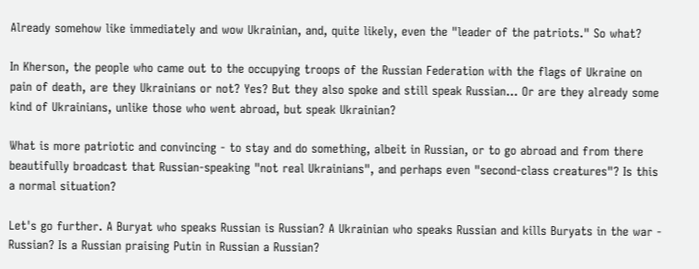Already somehow like immediately and wow Ukrainian, and, quite likely, even the "leader of the patriots." So what?

In Kherson, the people who came out to the occupying troops of the Russian Federation with the flags of Ukraine on pain of death, are they Ukrainians or not? Yes? But they also spoke and still speak Russian... Or are they already some kind of Ukrainians, unlike those who went abroad, but speak Ukrainian?

What is more patriotic and convincing - to stay and do something, albeit in Russian, or to go abroad and from there beautifully broadcast that Russian-speaking "not real Ukrainians", and perhaps even "second-class creatures"? Is this a normal situation?

Let's go further. A Buryat who speaks Russian is Russian? A Ukrainian who speaks Russian and kills Buryats in the war - Russian? Is a Russian praising Putin in Russian a Russian?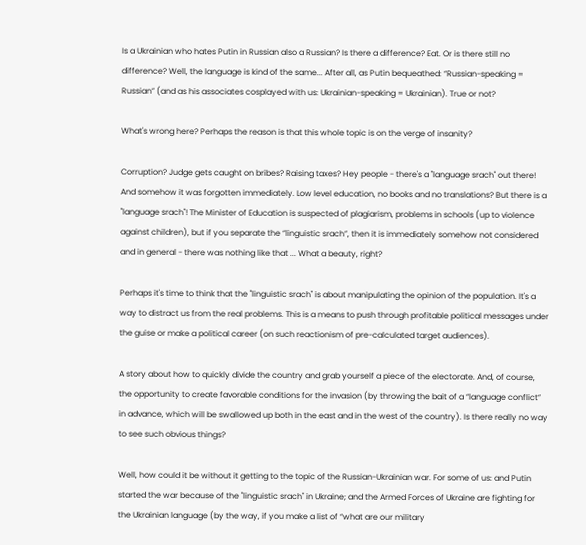Is a Ukrainian who hates Putin in Russian also a Russian? Is there a difference? Eat. Or is there still no difference? Well, the language is kind of the same... After all, as Putin bequeathed: “Russian-speaking = Russian” (and as his associates cosplayed with us: Ukrainian-speaking = Ukrainian). True or not?

What's wrong here? Perhaps the reason is that this whole topic is on the verge of insanity?

Corruption? Judge gets caught on bribes? Raising taxes? Hey people - there's a "language srach" out there! And somehow it was forgotten immediately. Low level education, no books and no translations? But there is a "language srach"! The Minister of Education is suspected of plagiarism, problems in schools (up to violence against children), but if you separate the “linguistic srach”, then it is immediately somehow not considered and in general - there was nothing like that ... What a beauty, right?

Perhaps it's time to think that the "linguistic srach" is about manipulating the opinion of the population. It's a way to distract us from the real problems. This is a means to push through profitable political messages under the guise or make a political career (on such reactionism of pre-calculated target audiences).

A story about how to quickly divide the country and grab yourself a piece of the electorate. And, of course, the opportunity to create favorable conditions for the invasion (by throwing the bait of a “language conflict” in advance, which will be swallowed up both in the east and in the west of the country). Is there really no way to see such obvious things?

Well, how could it be without it getting to the topic of the Russian-Ukrainian war. For some of us: and Putin started the war because of the "linguistic srach" in Ukraine; and the Armed Forces of Ukraine are fighting for the Ukrainian language (by the way, if you make a list of “what are our military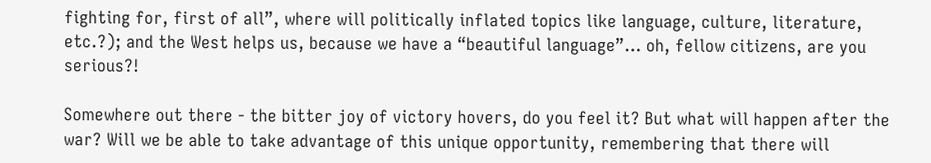fighting for, first of all”, where will politically inflated topics like language, culture, literature, etc.?); and the West helps us, because we have a “beautiful language”… oh, fellow citizens, are you serious?!

Somewhere out there - the bitter joy of victory hovers, do you feel it? But what will happen after the war? Will we be able to take advantage of this unique opportunity, remembering that there will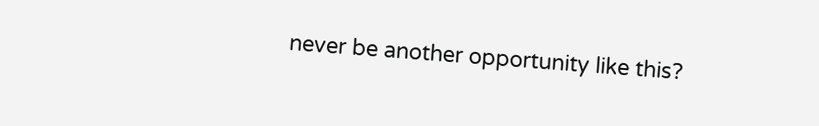never be another opportunity like this?